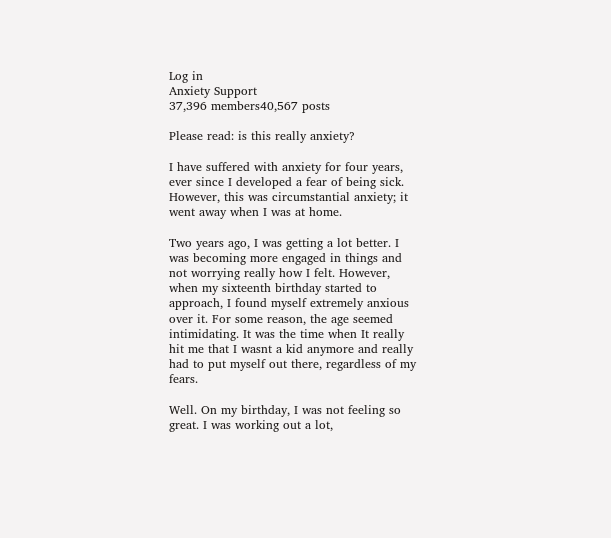Log in
Anxiety Support
37,396 members40,567 posts

Please read: is this really anxiety?

I have suffered with anxiety for four years, ever since I developed a fear of being sick. However, this was circumstantial anxiety; it went away when I was at home.

Two years ago, I was getting a lot better. I was becoming more engaged in things and not worrying really how I felt. However, when my sixteenth birthday started to approach, I found myself extremely anxious over it. For some reason, the age seemed intimidating. It was the time when It really hit me that I wasnt a kid anymore and really had to put myself out there, regardless of my fears.

Well. On my birthday, I was not feeling so great. I was working out a lot,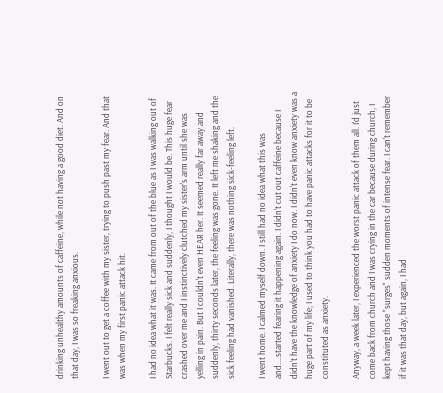drinking unhealthy amounts of caffeine, while not having a good diet. And on that day, I was so freaking anxious.

I went out to get a coffee with my sister, trying to push past my fear. And that was when my first panic attack hit.

I had no idea what it was. It came from out of the blue as I was walking out of Starbucks. I felt really sick and suddenly, I thought I would be. This huge fear crashed over me and I instinctively clutched my sister's arm until she was yelling in pain. But I couldn't even HEAR her. It seemed really far away and suddenly, thirty seconds later, the feeling was gone. It left me shaking and the sick feeling had vanished. Literally, there was nothing sick-feeling left.

I went home. I calmed myself down. I still had no idea what this was and....started fearing it happening again. I didn't cut out caffeine because I didn't have the knowledge of anxiety I do now. I didn't even know anxiety was a huge part of my life; I used to think you had to have panic attacks for it to be constituted as anxiety.

Anyway, a week later, I experienced the worst panic attack of them all. I'd just come back from church and I was crying in the car because during church, I kept having those "surges" sudden moments of intense fear. I can't remember if it was that day, but again, I had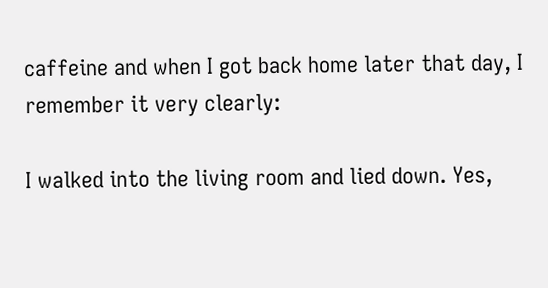caffeine and when I got back home later that day, I remember it very clearly:

I walked into the living room and lied down. Yes,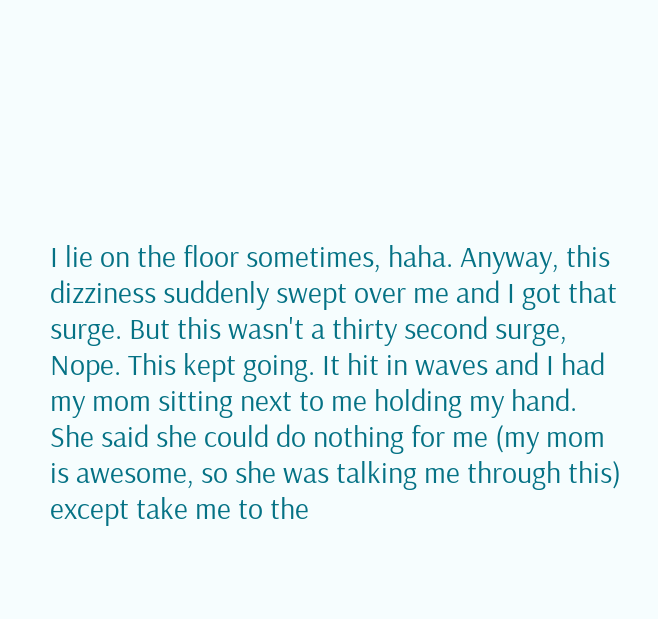I lie on the floor sometimes, haha. Anyway, this dizziness suddenly swept over me and I got that surge. But this wasn't a thirty second surge, Nope. This kept going. It hit in waves and I had my mom sitting next to me holding my hand. She said she could do nothing for me (my mom is awesome, so she was talking me through this) except take me to the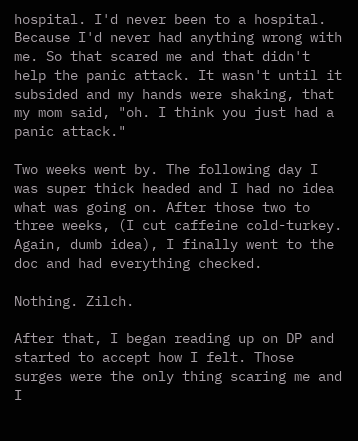hospital. I'd never been to a hospital. Because I'd never had anything wrong with me. So that scared me and that didn't help the panic attack. It wasn't until it subsided and my hands were shaking, that my mom said, "oh. I think you just had a panic attack."

Two weeks went by. The following day I was super thick headed and I had no idea what was going on. After those two to three weeks, (I cut caffeine cold-turkey. Again, dumb idea), I finally went to the doc and had everything checked.

Nothing. Zilch.

After that, I began reading up on DP and started to accept how I felt. Those surges were the only thing scaring me and I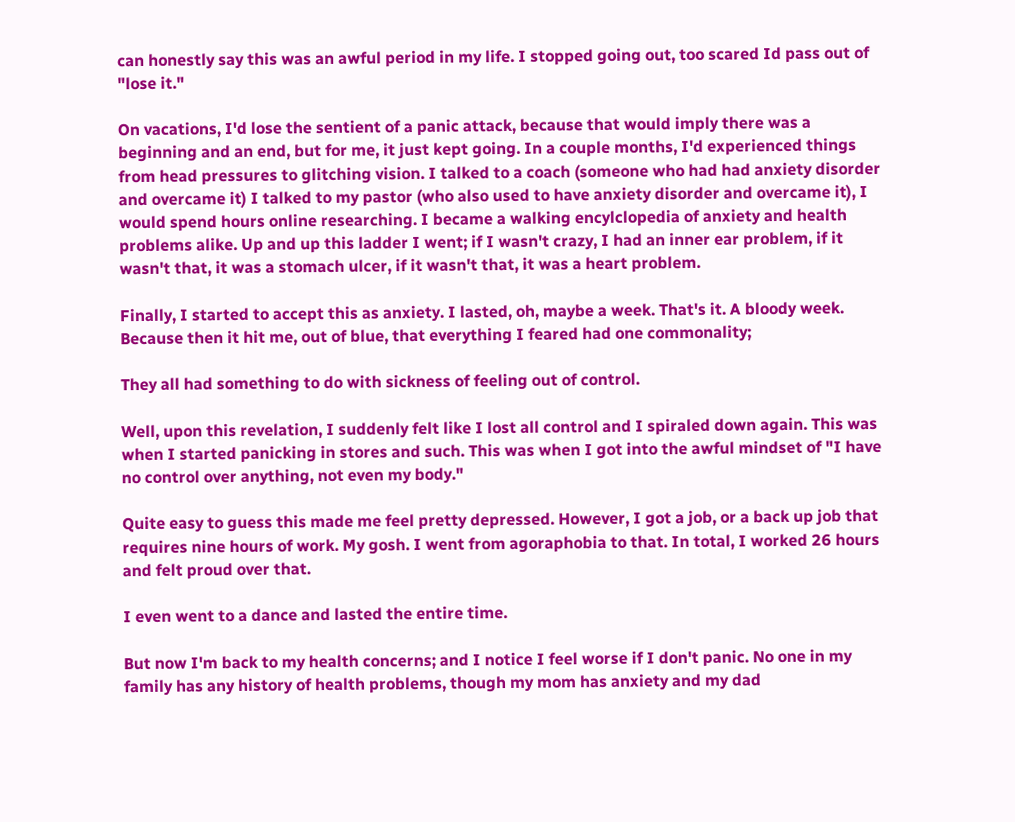can honestly say this was an awful period in my life. I stopped going out, too scared Id pass out of "lose it."

On vacations, I'd lose the sentient of a panic attack, because that would imply there was a beginning and an end, but for me, it just kept going. In a couple months, I'd experienced things from head pressures to glitching vision. I talked to a coach (someone who had had anxiety disorder and overcame it) I talked to my pastor (who also used to have anxiety disorder and overcame it), I would spend hours online researching. I became a walking encylclopedia of anxiety and health problems alike. Up and up this ladder I went; if I wasn't crazy, I had an inner ear problem, if it wasn't that, it was a stomach ulcer, if it wasn't that, it was a heart problem.

Finally, I started to accept this as anxiety. I lasted, oh, maybe a week. That's it. A bloody week. Because then it hit me, out of blue, that everything I feared had one commonality;

They all had something to do with sickness of feeling out of control.

Well, upon this revelation, I suddenly felt like I lost all control and I spiraled down again. This was when I started panicking in stores and such. This was when I got into the awful mindset of "I have no control over anything, not even my body."

Quite easy to guess this made me feel pretty depressed. However, I got a job, or a back up job that requires nine hours of work. My gosh. I went from agoraphobia to that. In total, I worked 26 hours and felt proud over that.

I even went to a dance and lasted the entire time.

But now I'm back to my health concerns; and I notice I feel worse if I don't panic. No one in my family has any history of health problems, though my mom has anxiety and my dad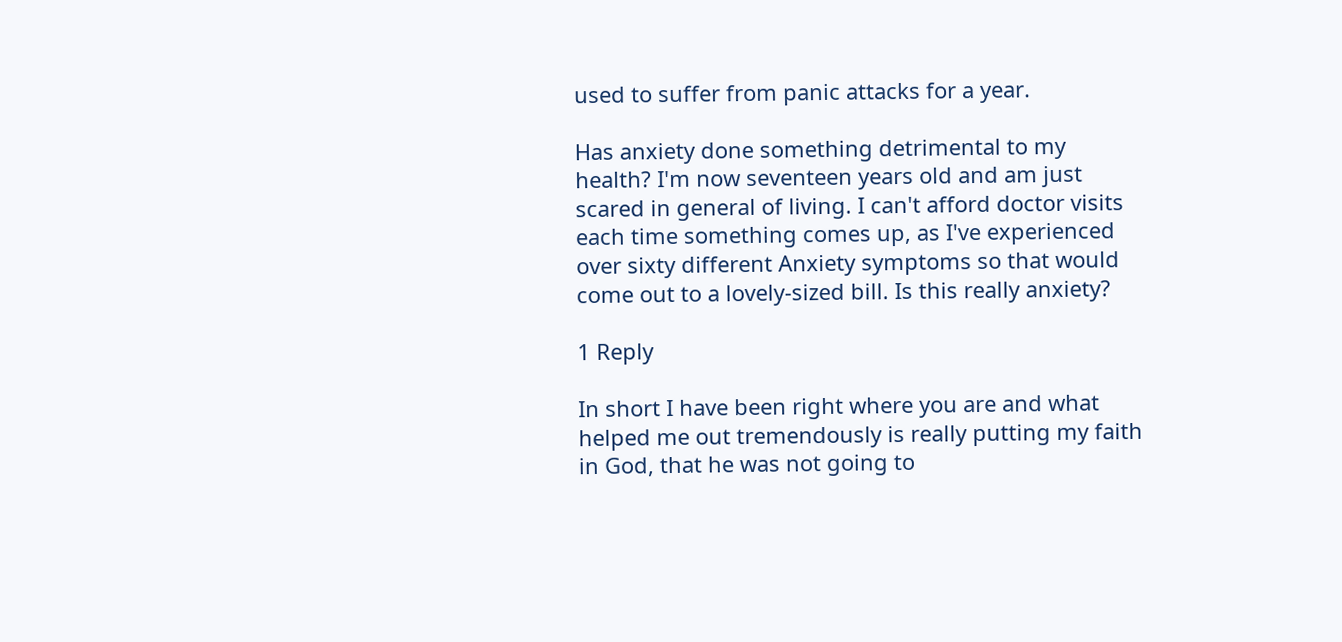used to suffer from panic attacks for a year.

Has anxiety done something detrimental to my health? I'm now seventeen years old and am just scared in general of living. I can't afford doctor visits each time something comes up, as I've experienced over sixty different Anxiety symptoms so that would come out to a lovely-sized bill. Is this really anxiety?

1 Reply

In short I have been right where you are and what helped me out tremendously is really putting my faith in God, that he was not going to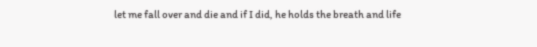let me fall over and die and if I did, he holds the breath and life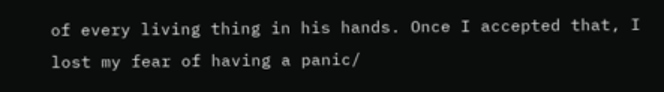of every living thing in his hands. Once I accepted that, I lost my fear of having a panic/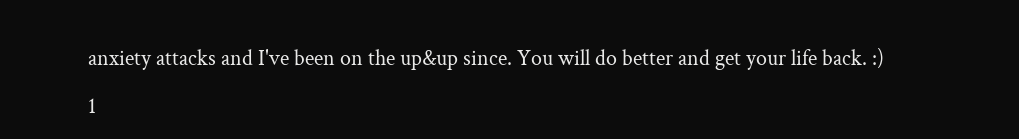anxiety attacks and I've been on the up&up since. You will do better and get your life back. :)

1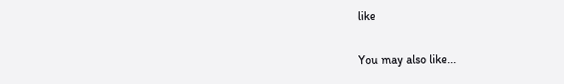like

You may also like...